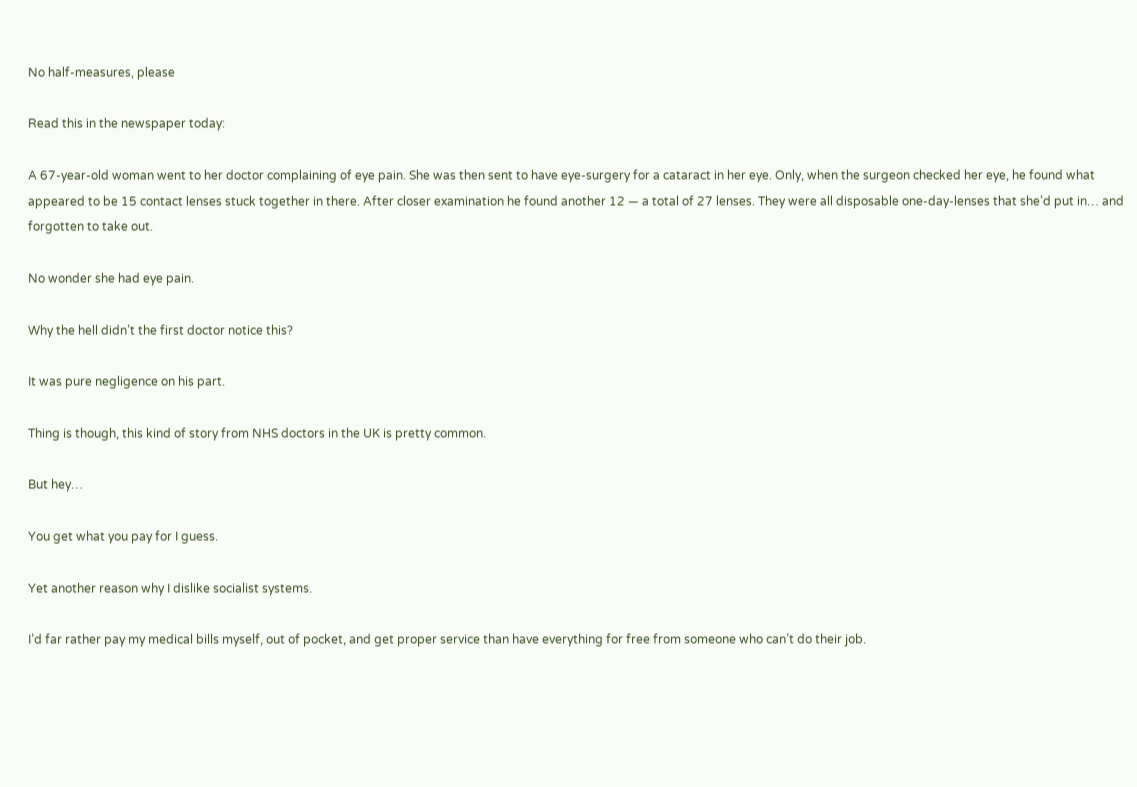No half-measures, please

Read this in the newspaper today:

A 67-year-old woman went to her doctor complaining of eye pain. She was then sent to have eye-surgery for a cataract in her eye. Only, when the surgeon checked her eye, he found what appeared to be 15 contact lenses stuck together in there. After closer examination he found another 12 — a total of 27 lenses. They were all disposable one-day-lenses that she’d put in… and forgotten to take out.

No wonder she had eye pain.

Why the hell didn’t the first doctor notice this?

It was pure negligence on his part.

Thing is though, this kind of story from NHS doctors in the UK is pretty common.

But hey…

You get what you pay for I guess.

Yet another reason why I dislike socialist systems.

I’d far rather pay my medical bills myself, out of pocket, and get proper service than have everything for free from someone who can’t do their job.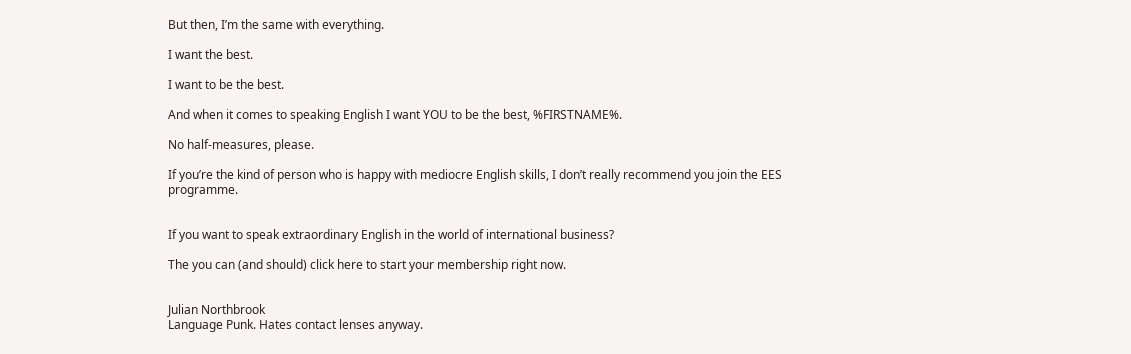But then, I’m the same with everything.

I want the best.

I want to be the best.

And when it comes to speaking English I want YOU to be the best, %FIRSTNAME%.

No half-measures, please.

If you’re the kind of person who is happy with mediocre English skills, I don’t really recommend you join the EES programme.


If you want to speak extraordinary English in the world of international business?

The you can (and should) click here to start your membership right now.


Julian Northbrook
Language Punk. Hates contact lenses anyway.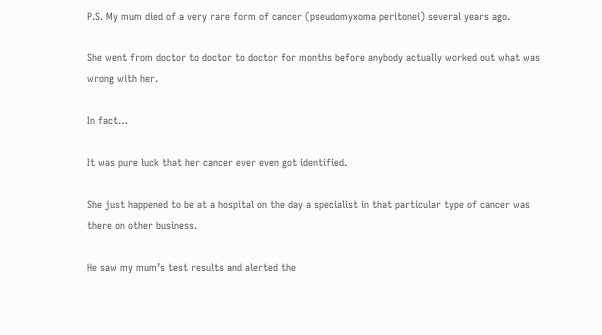P.S. My mum died of a very rare form of cancer (pseudomyxoma peritonei) several years ago.

She went from doctor to doctor to doctor for months before anybody actually worked out what was wrong with her.

In fact…

It was pure luck that her cancer ever even got identified.

She just happened to be at a hospital on the day a specialist in that particular type of cancer was there on other business.

He saw my mum’s test results and alerted the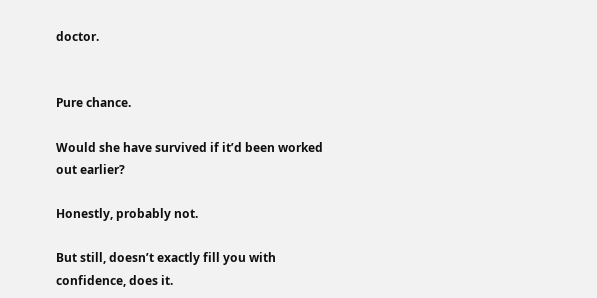doctor.


Pure chance.

Would she have survived if it’d been worked out earlier?

Honestly, probably not.

But still, doesn’t exactly fill you with confidence, does it.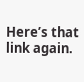Here’s that link again.